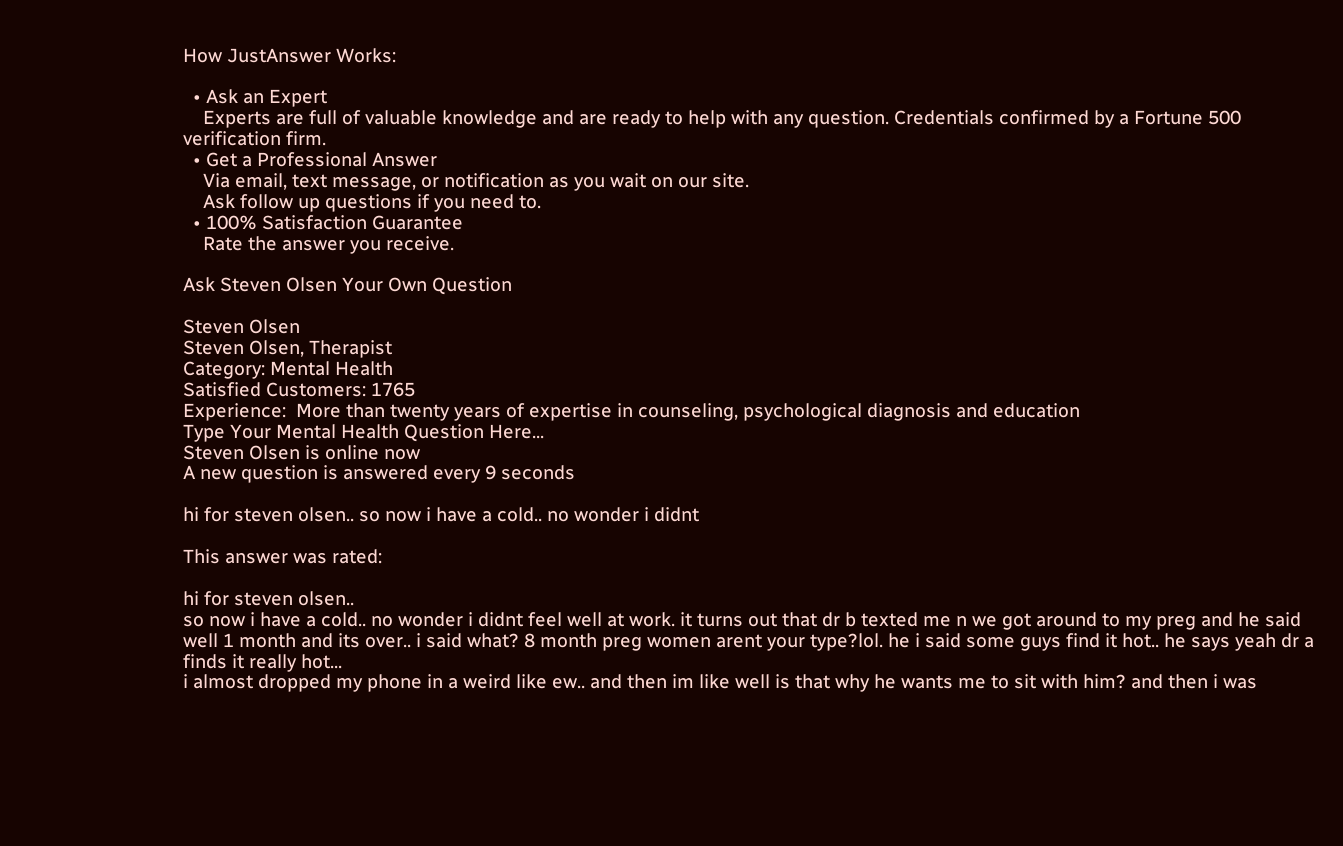How JustAnswer Works:

  • Ask an Expert
    Experts are full of valuable knowledge and are ready to help with any question. Credentials confirmed by a Fortune 500 verification firm.
  • Get a Professional Answer
    Via email, text message, or notification as you wait on our site.
    Ask follow up questions if you need to.
  • 100% Satisfaction Guarantee
    Rate the answer you receive.

Ask Steven Olsen Your Own Question

Steven Olsen
Steven Olsen, Therapist
Category: Mental Health
Satisfied Customers: 1765
Experience:  More than twenty years of expertise in counseling, psychological diagnosis and education
Type Your Mental Health Question Here...
Steven Olsen is online now
A new question is answered every 9 seconds

hi for steven olsen.. so now i have a cold.. no wonder i didnt

This answer was rated:

hi for steven olsen..
so now i have a cold.. no wonder i didnt feel well at work. it turns out that dr b texted me n we got around to my preg and he said well 1 month and its over.. i said what? 8 month preg women arent your type?lol. he i said some guys find it hot.. he says yeah dr a finds it really hot...
i almost dropped my phone in a weird like ew.. and then im like well is that why he wants me to sit with him? and then i was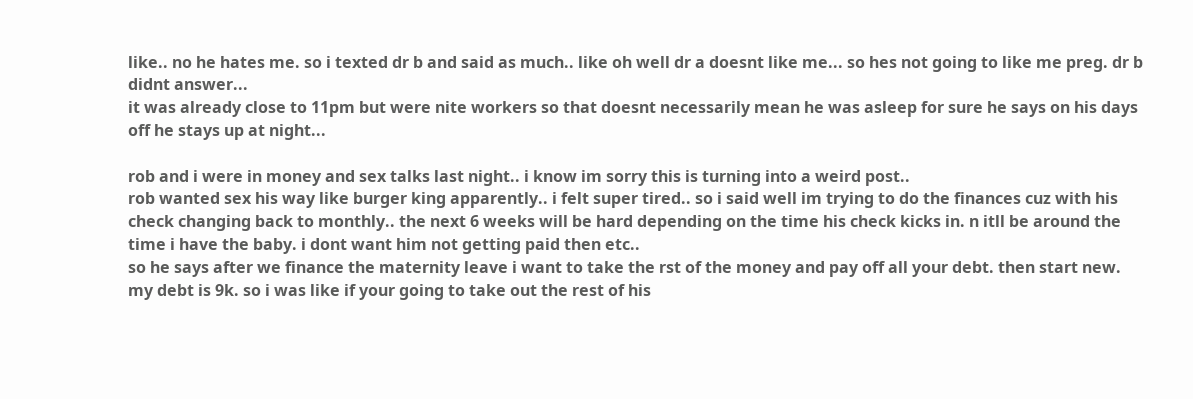like.. no he hates me. so i texted dr b and said as much.. like oh well dr a doesnt like me... so hes not going to like me preg. dr b didnt answer...
it was already close to 11pm but were nite workers so that doesnt necessarily mean he was asleep for sure he says on his days off he stays up at night...

rob and i were in money and sex talks last night.. i know im sorry this is turning into a weird post..
rob wanted sex his way like burger king apparently.. i felt super tired.. so i said well im trying to do the finances cuz with his check changing back to monthly.. the next 6 weeks will be hard depending on the time his check kicks in. n itll be around the time i have the baby. i dont want him not getting paid then etc..
so he says after we finance the maternity leave i want to take the rst of the money and pay off all your debt. then start new. my debt is 9k. so i was like if your going to take out the rest of his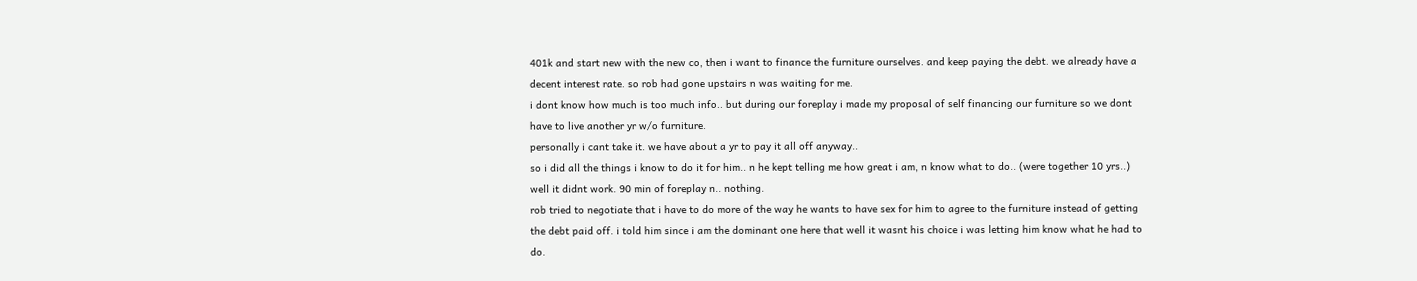401k and start new with the new co, then i want to finance the furniture ourselves. and keep paying the debt. we already have a decent interest rate. so rob had gone upstairs n was waiting for me.
i dont know how much is too much info.. but during our foreplay i made my proposal of self financing our furniture so we dont have to live another yr w/o furniture.
personally i cant take it. we have about a yr to pay it all off anyway..
so i did all the things i know to do it for him.. n he kept telling me how great i am, n know what to do.. (were together 10 yrs..) well it didnt work. 90 min of foreplay n.. nothing.
rob tried to negotiate that i have to do more of the way he wants to have sex for him to agree to the furniture instead of getting the debt paid off. i told him since i am the dominant one here that well it wasnt his choice i was letting him know what he had to do.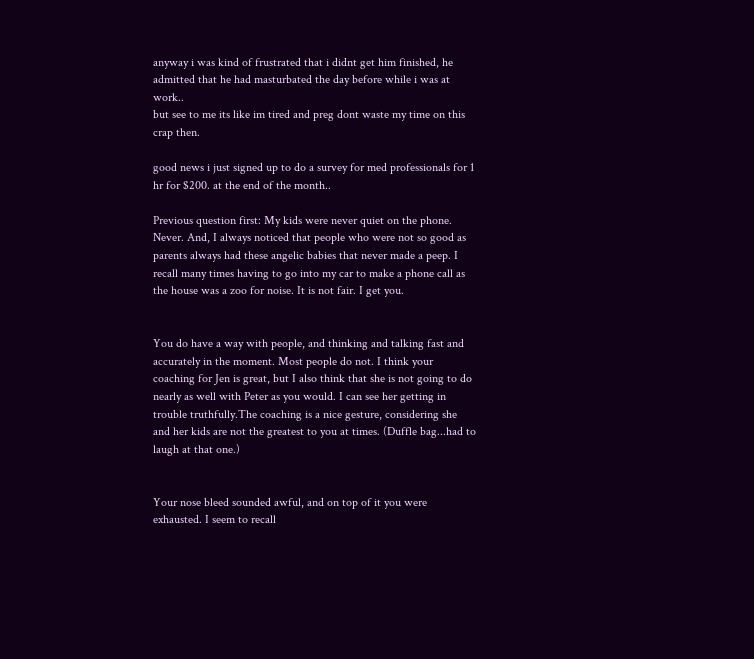anyway i was kind of frustrated that i didnt get him finished, he admitted that he had masturbated the day before while i was at work..
but see to me its like im tired and preg dont waste my time on this crap then.

good news i just signed up to do a survey for med professionals for 1 hr for $200. at the end of the month..

Previous question first: My kids were never quiet on the phone. Never. And, I always noticed that people who were not so good as parents always had these angelic babies that never made a peep. I recall many times having to go into my car to make a phone call as the house was a zoo for noise. It is not fair. I get you.


You do have a way with people, and thinking and talking fast and accurately in the moment. Most people do not. I think your coaching for Jen is great, but I also think that she is not going to do nearly as well with Peter as you would. I can see her getting in trouble truthfully.The coaching is a nice gesture, considering she and her kids are not the greatest to you at times. (Duffle bag...had to laugh at that one.)


Your nose bleed sounded awful, and on top of it you were exhausted. I seem to recall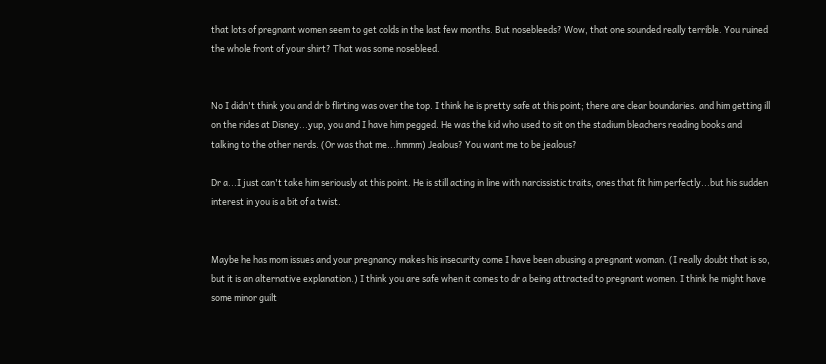that lots of pregnant women seem to get colds in the last few months. But nosebleeds? Wow, that one sounded really terrible. You ruined the whole front of your shirt? That was some nosebleed.


No I didn't think you and dr b flirting was over the top. I think he is pretty safe at this point; there are clear boundaries. and him getting ill on the rides at Disney...yup, you and I have him pegged. He was the kid who used to sit on the stadium bleachers reading books and talking to the other nerds. (Or was that me...hmmm) Jealous? You want me to be jealous?

Dr a...I just can't take him seriously at this point. He is still acting in line with narcissistic traits, ones that fit him perfectly...but his sudden interest in you is a bit of a twist.


Maybe he has mom issues and your pregnancy makes his insecurity come I have been abusing a pregnant woman. (I really doubt that is so, but it is an alternative explanation.) I think you are safe when it comes to dr a being attracted to pregnant women. I think he might have some minor guilt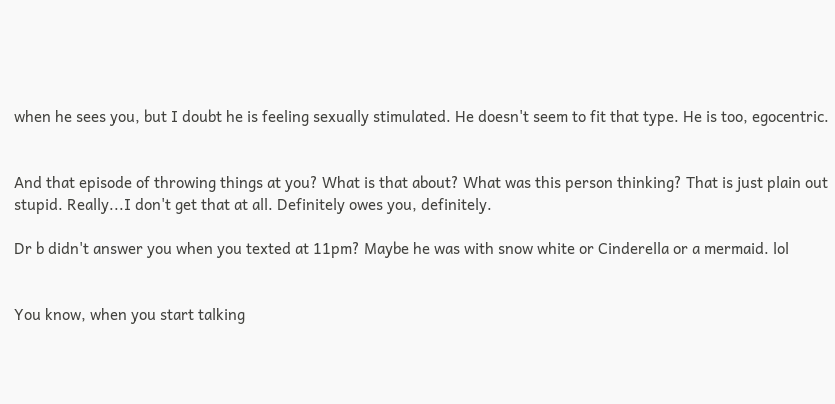when he sees you, but I doubt he is feeling sexually stimulated. He doesn't seem to fit that type. He is too, egocentric.


And that episode of throwing things at you? What is that about? What was this person thinking? That is just plain out stupid. Really...I don't get that at all. Definitely owes you, definitely.

Dr b didn't answer you when you texted at 11pm? Maybe he was with snow white or Cinderella or a mermaid. lol


You know, when you start talking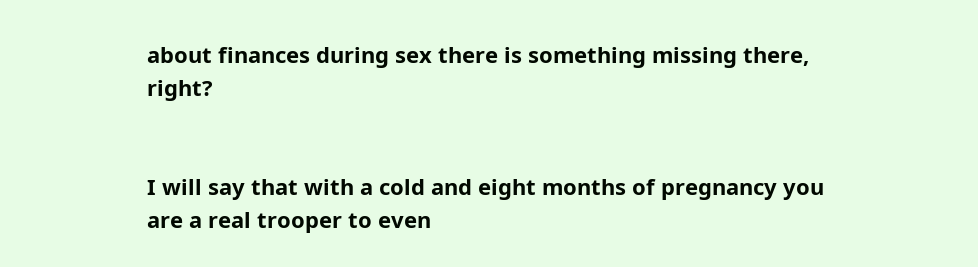about finances during sex there is something missing there, right?


I will say that with a cold and eight months of pregnancy you are a real trooper to even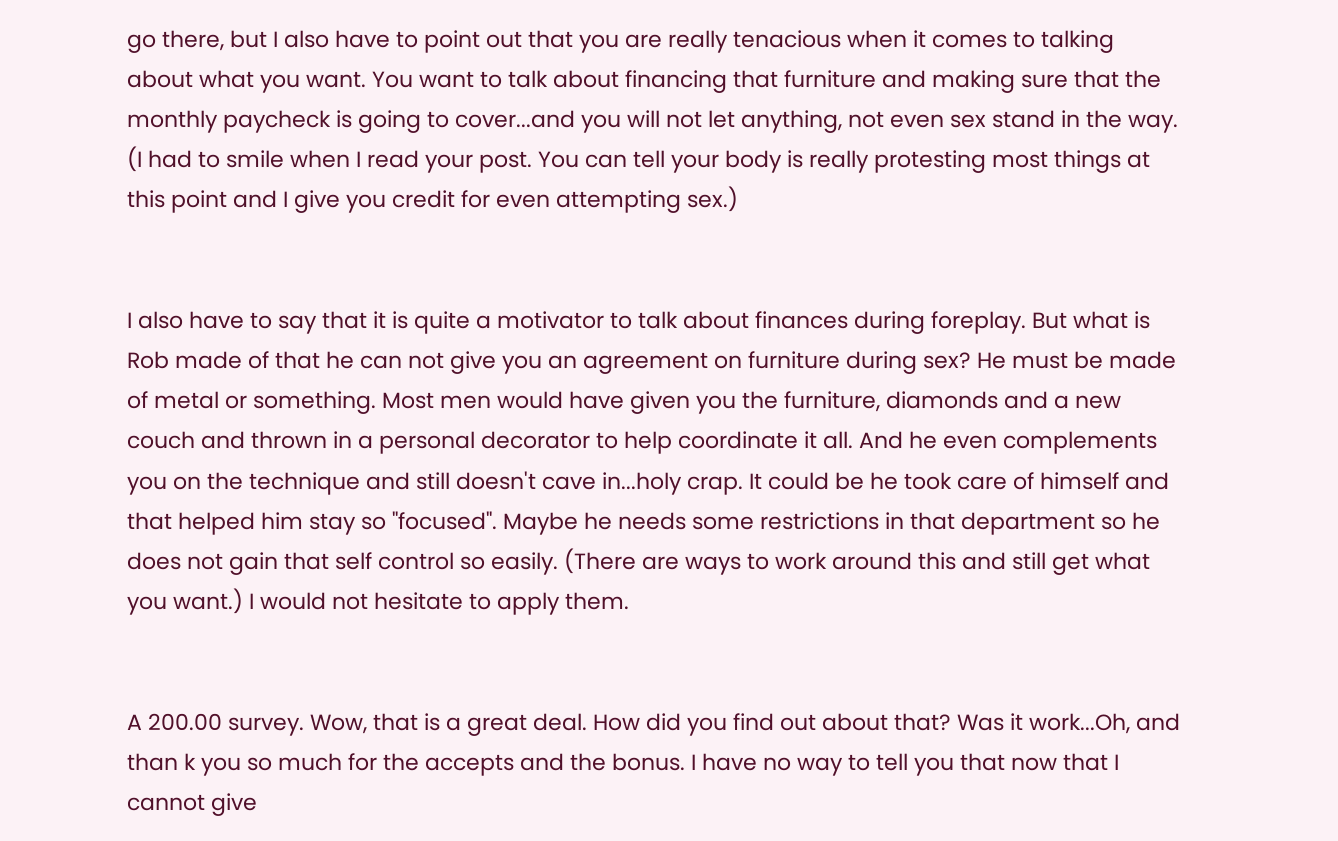go there, but I also have to point out that you are really tenacious when it comes to talking about what you want. You want to talk about financing that furniture and making sure that the monthly paycheck is going to cover...and you will not let anything, not even sex stand in the way. (I had to smile when I read your post. You can tell your body is really protesting most things at this point and I give you credit for even attempting sex.)


I also have to say that it is quite a motivator to talk about finances during foreplay. But what is Rob made of that he can not give you an agreement on furniture during sex? He must be made of metal or something. Most men would have given you the furniture, diamonds and a new couch and thrown in a personal decorator to help coordinate it all. And he even complements you on the technique and still doesn't cave in...holy crap. It could be he took care of himself and that helped him stay so "focused". Maybe he needs some restrictions in that department so he does not gain that self control so easily. (There are ways to work around this and still get what you want.) I would not hesitate to apply them.


A 200.00 survey. Wow, that is a great deal. How did you find out about that? Was it work...Oh, and than k you so much for the accepts and the bonus. I have no way to tell you that now that I cannot give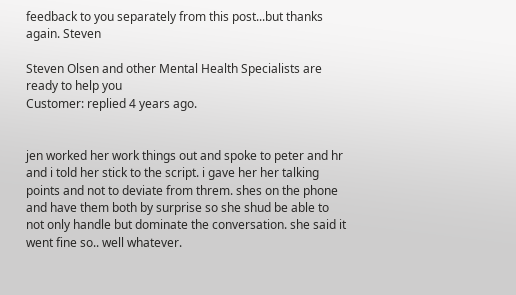feedback to you separately from this post...but thanks again. Steven

Steven Olsen and other Mental Health Specialists are ready to help you
Customer: replied 4 years ago.


jen worked her work things out and spoke to peter and hr and i told her stick to the script. i gave her her talking points and not to deviate from threm. shes on the phone and have them both by surprise so she shud be able to not only handle but dominate the conversation. she said it went fine so.. well whatever.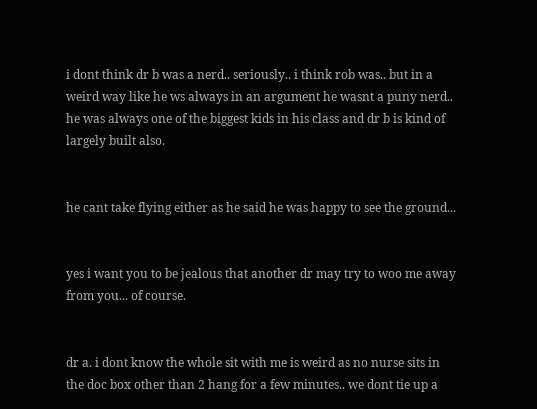i dont think dr b was a nerd.. seriously.. i think rob was.. but in a weird way like he ws always in an argument he wasnt a puny nerd.. he was always one of the biggest kids in his class and dr b is kind of largely built also.


he cant take flying either as he said he was happy to see the ground...


yes i want you to be jealous that another dr may try to woo me away from you... of course.


dr a. i dont know the whole sit with me is weird as no nurse sits in the doc box other than 2 hang for a few minutes.. we dont tie up a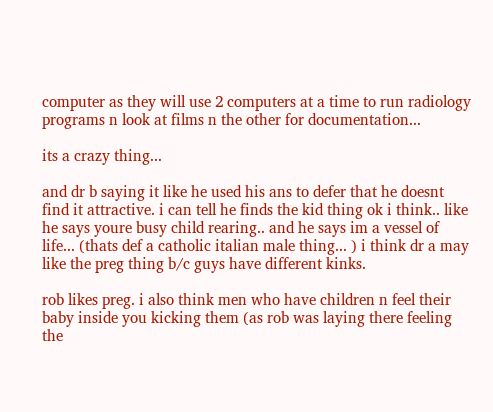computer as they will use 2 computers at a time to run radiology programs n look at films n the other for documentation...

its a crazy thing...

and dr b saying it like he used his ans to defer that he doesnt find it attractive. i can tell he finds the kid thing ok i think.. like he says youre busy child rearing.. and he says im a vessel of life... (thats def a catholic italian male thing... ) i think dr a may like the preg thing b/c guys have different kinks.

rob likes preg. i also think men who have children n feel their baby inside you kicking them (as rob was laying there feeling the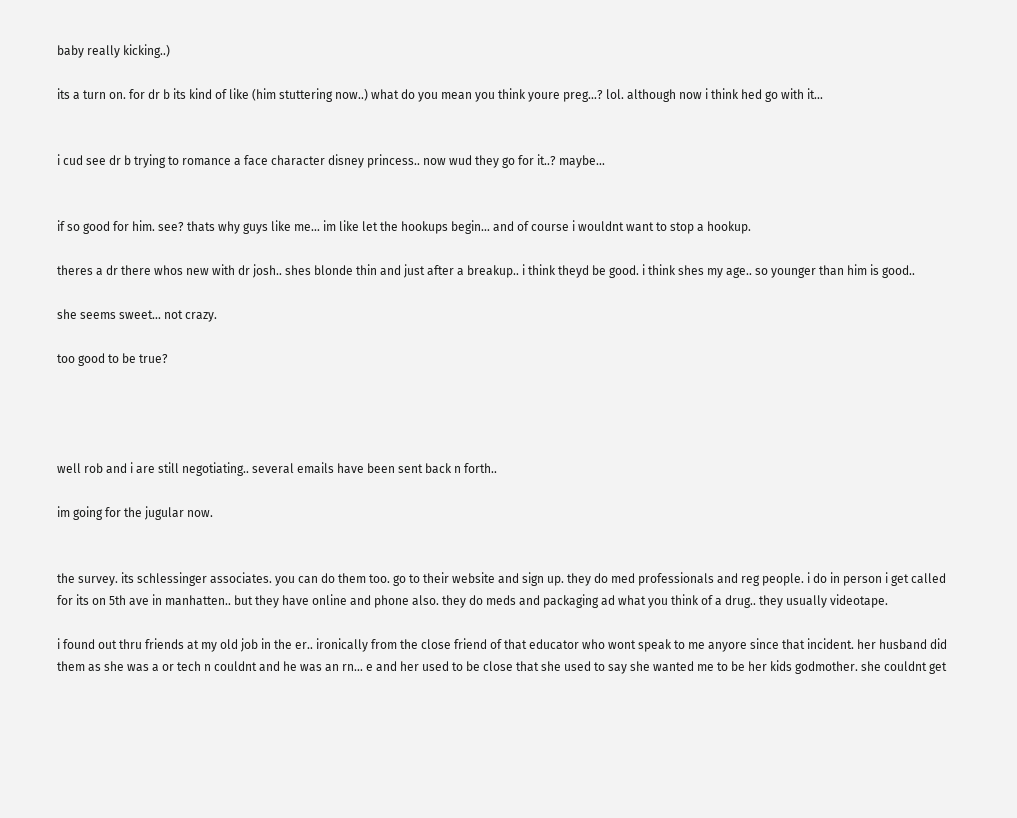baby really kicking..)

its a turn on. for dr b its kind of like (him stuttering now..) what do you mean you think youre preg...? lol. although now i think hed go with it...


i cud see dr b trying to romance a face character disney princess.. now wud they go for it..? maybe...


if so good for him. see? thats why guys like me... im like let the hookups begin... and of course i wouldnt want to stop a hookup.

theres a dr there whos new with dr josh.. shes blonde thin and just after a breakup.. i think theyd be good. i think shes my age.. so younger than him is good..

she seems sweet... not crazy.

too good to be true?




well rob and i are still negotiating.. several emails have been sent back n forth..

im going for the jugular now.


the survey. its schlessinger associates. you can do them too. go to their website and sign up. they do med professionals and reg people. i do in person i get called for its on 5th ave in manhatten.. but they have online and phone also. they do meds and packaging ad what you think of a drug.. they usually videotape.

i found out thru friends at my old job in the er.. ironically from the close friend of that educator who wont speak to me anyore since that incident. her husband did them as she was a or tech n couldnt and he was an rn... e and her used to be close that she used to say she wanted me to be her kids godmother. she couldnt get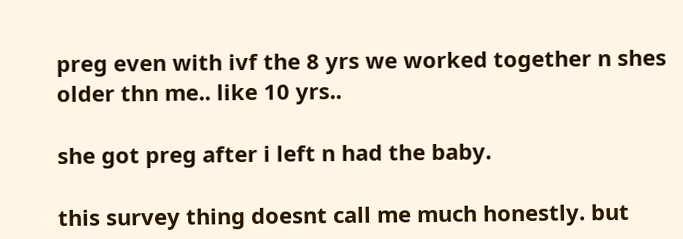preg even with ivf the 8 yrs we worked together n shes older thn me.. like 10 yrs..

she got preg after i left n had the baby.

this survey thing doesnt call me much honestly. but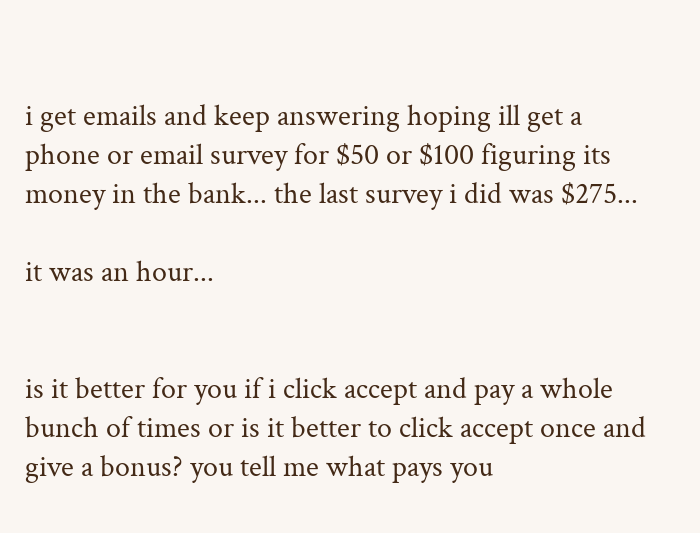i get emails and keep answering hoping ill get a phone or email survey for $50 or $100 figuring its money in the bank... the last survey i did was $275...

it was an hour...


is it better for you if i click accept and pay a whole bunch of times or is it better to click accept once and give a bonus? you tell me what pays you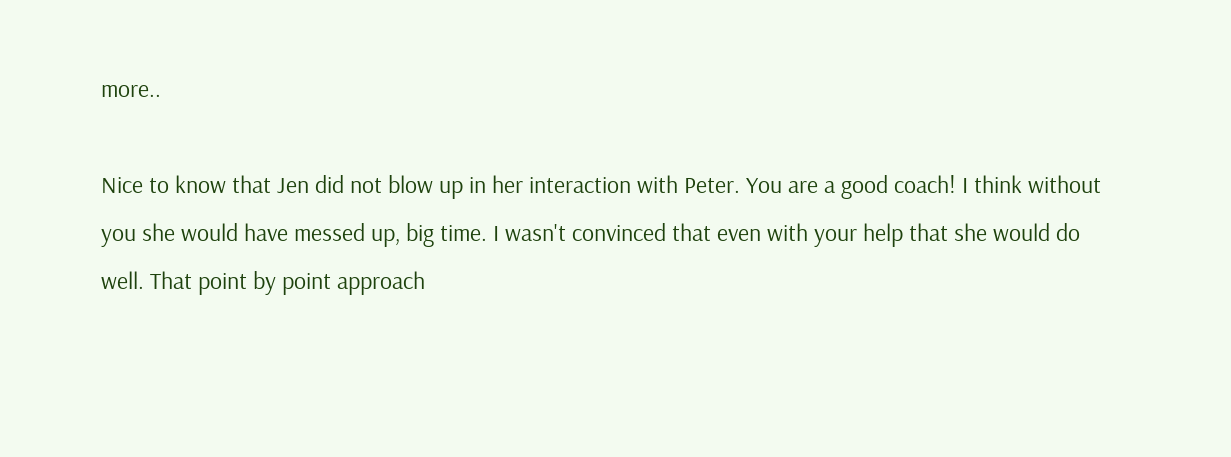more..

Nice to know that Jen did not blow up in her interaction with Peter. You are a good coach! I think without you she would have messed up, big time. I wasn't convinced that even with your help that she would do well. That point by point approach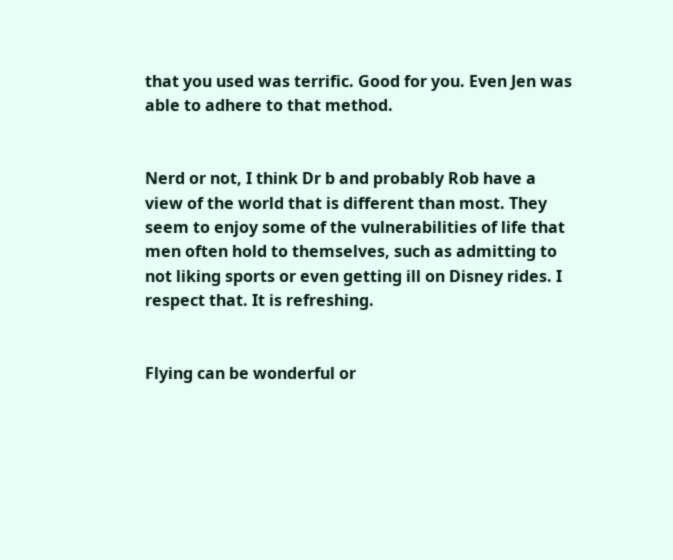that you used was terrific. Good for you. Even Jen was able to adhere to that method.


Nerd or not, I think Dr b and probably Rob have a view of the world that is different than most. They seem to enjoy some of the vulnerabilities of life that men often hold to themselves, such as admitting to not liking sports or even getting ill on Disney rides. I respect that. It is refreshing.


Flying can be wonderful or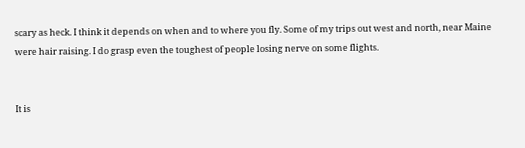scary as heck. I think it depends on when and to where you fly. Some of my trips out west and north, near Maine were hair raising. I do grasp even the toughest of people losing nerve on some flights.


It is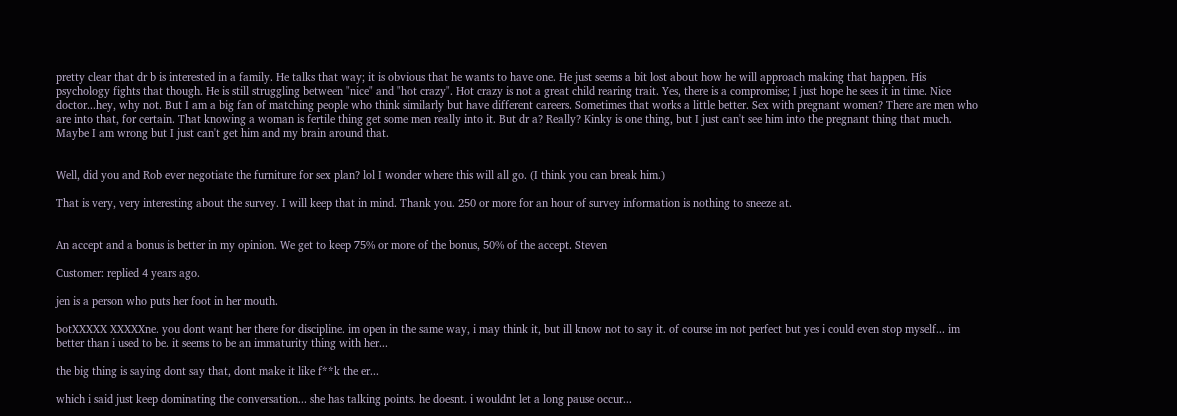pretty clear that dr b is interested in a family. He talks that way; it is obvious that he wants to have one. He just seems a bit lost about how he will approach making that happen. His psychology fights that though. He is still struggling between "nice" and "hot crazy". Hot crazy is not a great child rearing trait. Yes, there is a compromise; I just hope he sees it in time. Nice doctor...hey, why not. But I am a big fan of matching people who think similarly but have different careers. Sometimes that works a little better. Sex with pregnant women? There are men who are into that, for certain. That knowing a woman is fertile thing get some men really into it. But dr a? Really? Kinky is one thing, but I just can't see him into the pregnant thing that much. Maybe I am wrong but I just can't get him and my brain around that.


Well, did you and Rob ever negotiate the furniture for sex plan? lol I wonder where this will all go. (I think you can break him.)

That is very, very interesting about the survey. I will keep that in mind. Thank you. 250 or more for an hour of survey information is nothing to sneeze at.


An accept and a bonus is better in my opinion. We get to keep 75% or more of the bonus, 50% of the accept. Steven

Customer: replied 4 years ago.

jen is a person who puts her foot in her mouth.

botXXXXX XXXXXne. you dont want her there for discipline. im open in the same way, i may think it, but ill know not to say it. of course im not perfect but yes i could even stop myself... im better than i used to be. it seems to be an immaturity thing with her...

the big thing is saying dont say that, dont make it like f**k the er...

which i said just keep dominating the conversation... she has talking points. he doesnt. i wouldnt let a long pause occur...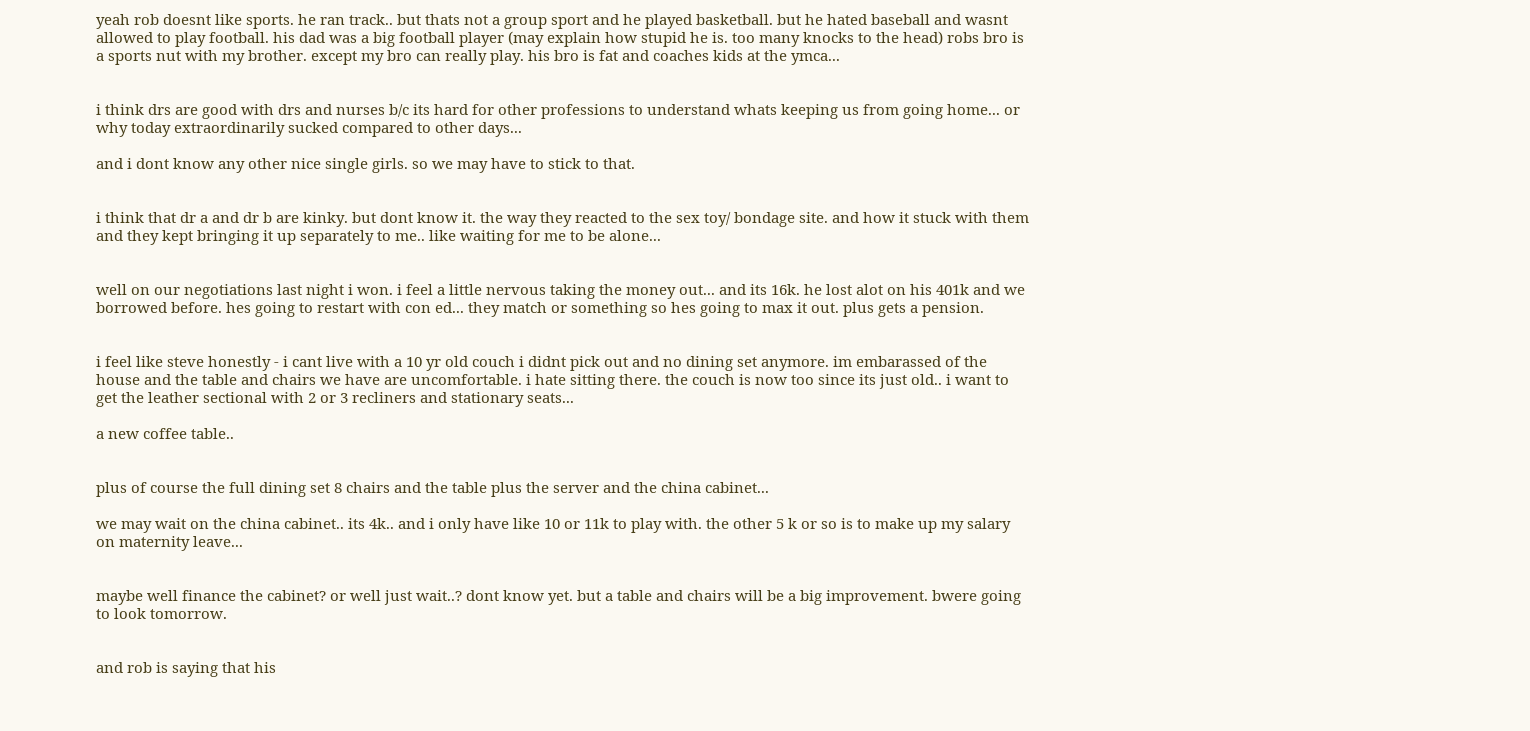yeah rob doesnt like sports. he ran track.. but thats not a group sport and he played basketball. but he hated baseball and wasnt allowed to play football. his dad was a big football player (may explain how stupid he is. too many knocks to the head) robs bro is a sports nut with my brother. except my bro can really play. his bro is fat and coaches kids at the ymca...


i think drs are good with drs and nurses b/c its hard for other professions to understand whats keeping us from going home... or why today extraordinarily sucked compared to other days...

and i dont know any other nice single girls. so we may have to stick to that.


i think that dr a and dr b are kinky. but dont know it. the way they reacted to the sex toy/ bondage site. and how it stuck with them and they kept bringing it up separately to me.. like waiting for me to be alone...


well on our negotiations last night i won. i feel a little nervous taking the money out... and its 16k. he lost alot on his 401k and we borrowed before. hes going to restart with con ed... they match or something so hes going to max it out. plus gets a pension.


i feel like steve honestly - i cant live with a 10 yr old couch i didnt pick out and no dining set anymore. im embarassed of the house and the table and chairs we have are uncomfortable. i hate sitting there. the couch is now too since its just old.. i want to get the leather sectional with 2 or 3 recliners and stationary seats...

a new coffee table..


plus of course the full dining set 8 chairs and the table plus the server and the china cabinet...

we may wait on the china cabinet.. its 4k.. and i only have like 10 or 11k to play with. the other 5 k or so is to make up my salary on maternity leave...


maybe well finance the cabinet? or well just wait..? dont know yet. but a table and chairs will be a big improvement. bwere going to look tomorrow.


and rob is saying that his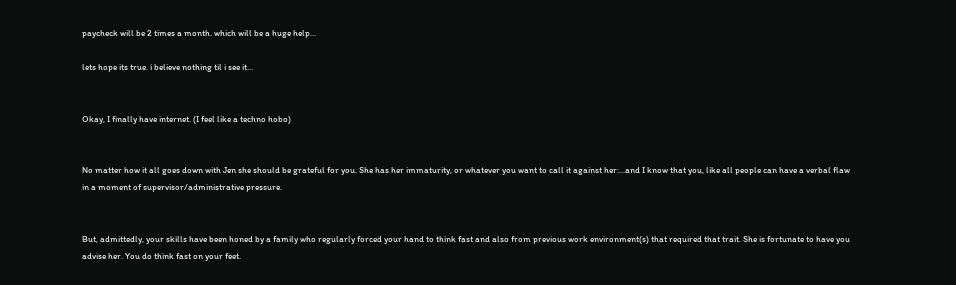paycheck will be 2 times a month. which will be a huge help...

lets hope its true. i believe nothing til i see it...


Okay, I finally have internet. (I feel like a techno hobo)


No matter how it all goes down with Jen she should be grateful for you. She has her immaturity, or whatever you want to call it against her:...and I know that you, like all people can have a verbal flaw in a moment of supervisor/administrative pressure.


But, admittedly, your skills have been honed by a family who regularly forced your hand to think fast and also from previous work environment(s) that required that trait. She is fortunate to have you advise her. You do think fast on your feet.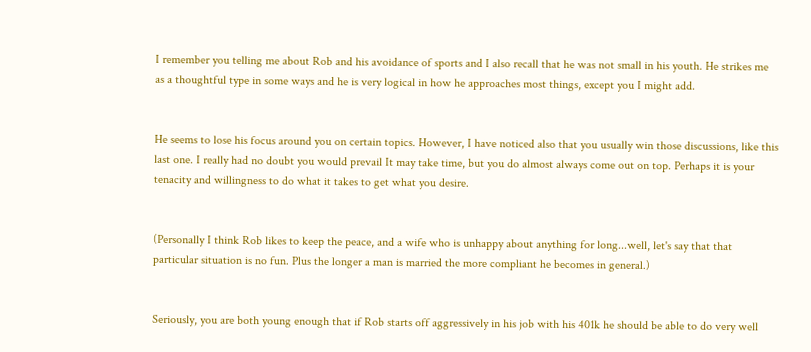I remember you telling me about Rob and his avoidance of sports and I also recall that he was not small in his youth. He strikes me as a thoughtful type in some ways and he is very logical in how he approaches most things, except you I might add.


He seems to lose his focus around you on certain topics. However, I have noticed also that you usually win those discussions, like this last one. I really had no doubt you would prevail It may take time, but you do almost always come out on top. Perhaps it is your tenacity and willingness to do what it takes to get what you desire.


(Personally I think Rob likes to keep the peace, and a wife who is unhappy about anything for long...well, let's say that that particular situation is no fun. Plus the longer a man is married the more compliant he becomes in general.)


Seriously, you are both young enough that if Rob starts off aggressively in his job with his 401k he should be able to do very well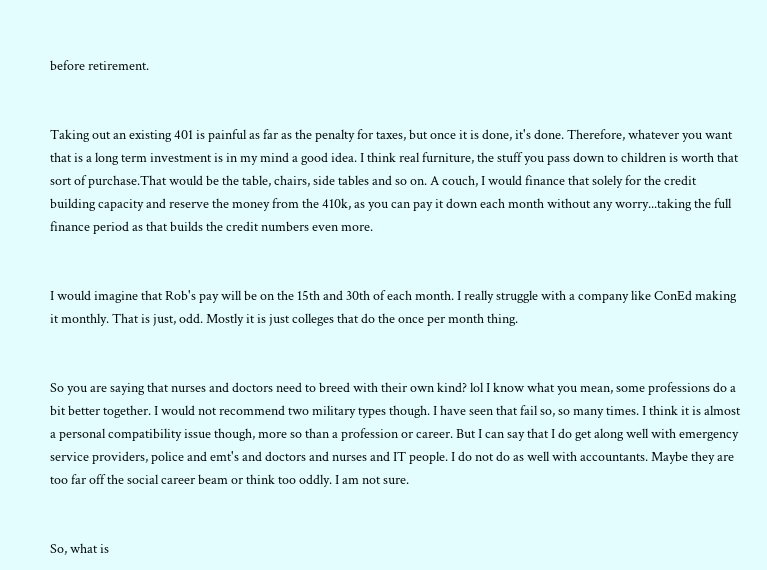before retirement.


Taking out an existing 401 is painful as far as the penalty for taxes, but once it is done, it's done. Therefore, whatever you want that is a long term investment is in my mind a good idea. I think real furniture, the stuff you pass down to children is worth that sort of purchase.That would be the table, chairs, side tables and so on. A couch, I would finance that solely for the credit building capacity and reserve the money from the 410k, as you can pay it down each month without any worry...taking the full finance period as that builds the credit numbers even more.


I would imagine that Rob's pay will be on the 15th and 30th of each month. I really struggle with a company like ConEd making it monthly. That is just, odd. Mostly it is just colleges that do the once per month thing.


So you are saying that nurses and doctors need to breed with their own kind? lol I know what you mean, some professions do a bit better together. I would not recommend two military types though. I have seen that fail so, so many times. I think it is almost a personal compatibility issue though, more so than a profession or career. But I can say that I do get along well with emergency service providers, police and emt's and doctors and nurses and IT people. I do not do as well with accountants. Maybe they are too far off the social career beam or think too oddly. I am not sure.


So, what is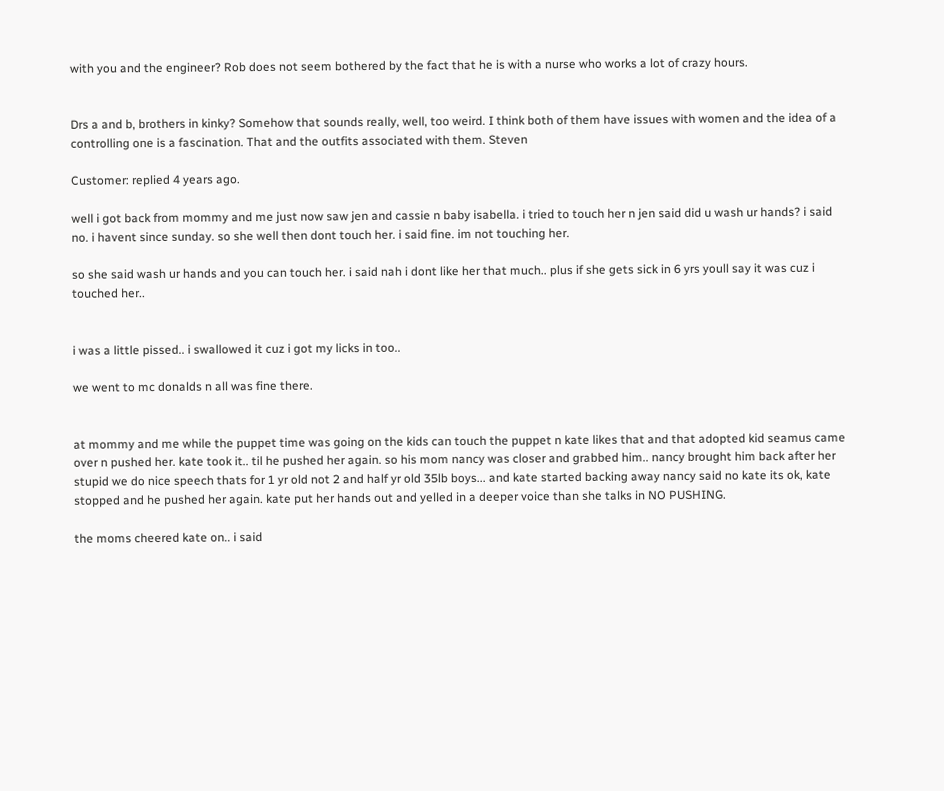with you and the engineer? Rob does not seem bothered by the fact that he is with a nurse who works a lot of crazy hours.


Drs a and b, brothers in kinky? Somehow that sounds really, well, too weird. I think both of them have issues with women and the idea of a controlling one is a fascination. That and the outfits associated with them. Steven

Customer: replied 4 years ago.

well i got back from mommy and me just now saw jen and cassie n baby isabella. i tried to touch her n jen said did u wash ur hands? i said no. i havent since sunday. so she well then dont touch her. i said fine. im not touching her.

so she said wash ur hands and you can touch her. i said nah i dont like her that much.. plus if she gets sick in 6 yrs youll say it was cuz i touched her..


i was a little pissed.. i swallowed it cuz i got my licks in too..

we went to mc donalds n all was fine there.


at mommy and me while the puppet time was going on the kids can touch the puppet n kate likes that and that adopted kid seamus came over n pushed her. kate took it.. til he pushed her again. so his mom nancy was closer and grabbed him.. nancy brought him back after her stupid we do nice speech thats for 1 yr old not 2 and half yr old 35lb boys... and kate started backing away nancy said no kate its ok, kate stopped and he pushed her again. kate put her hands out and yelled in a deeper voice than she talks in NO PUSHING.

the moms cheered kate on.. i said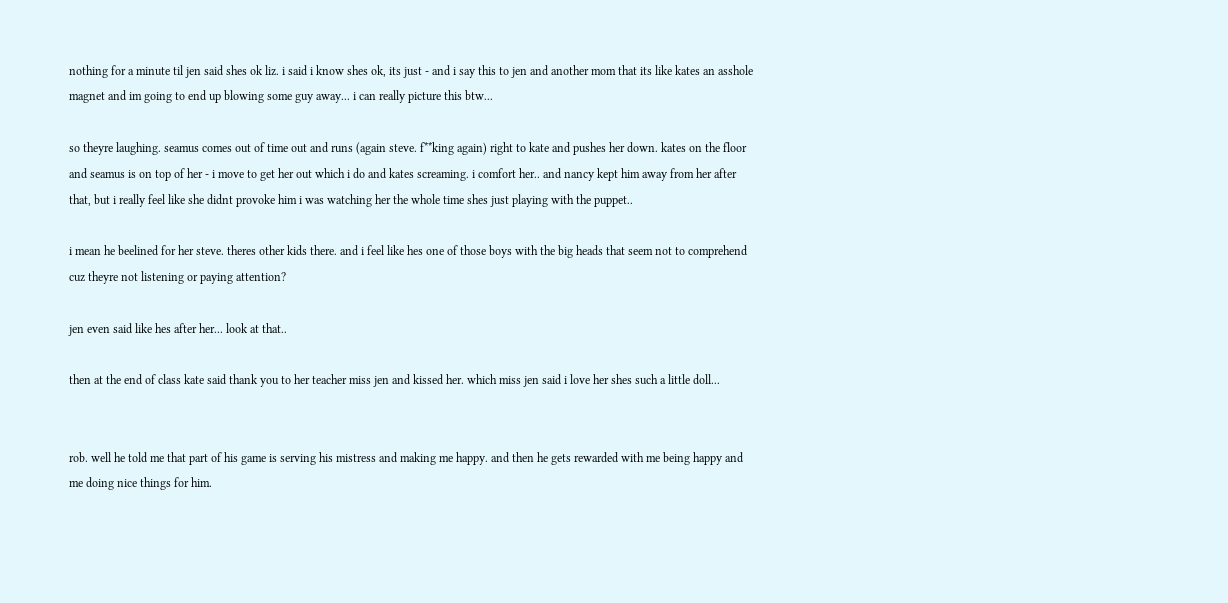nothing for a minute til jen said shes ok liz. i said i know shes ok, its just - and i say this to jen and another mom that its like kates an asshole magnet and im going to end up blowing some guy away... i can really picture this btw...

so theyre laughing. seamus comes out of time out and runs (again steve. f**king again) right to kate and pushes her down. kates on the floor and seamus is on top of her - i move to get her out which i do and kates screaming. i comfort her.. and nancy kept him away from her after that, but i really feel like she didnt provoke him i was watching her the whole time shes just playing with the puppet..

i mean he beelined for her steve. theres other kids there. and i feel like hes one of those boys with the big heads that seem not to comprehend cuz theyre not listening or paying attention?

jen even said like hes after her... look at that..

then at the end of class kate said thank you to her teacher miss jen and kissed her. which miss jen said i love her shes such a little doll...


rob. well he told me that part of his game is serving his mistress and making me happy. and then he gets rewarded with me being happy and me doing nice things for him.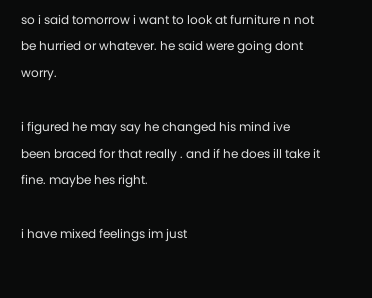so i said tomorrow i want to look at furniture n not be hurried or whatever. he said were going dont worry.

i figured he may say he changed his mind ive been braced for that really . and if he does ill take it fine. maybe hes right.

i have mixed feelings im just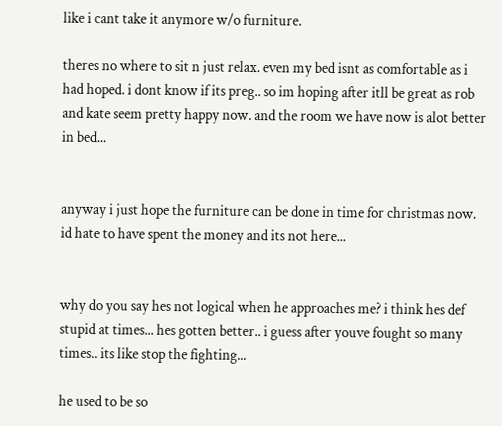like i cant take it anymore w/o furniture.

theres no where to sit n just relax. even my bed isnt as comfortable as i had hoped. i dont know if its preg.. so im hoping after itll be great as rob and kate seem pretty happy now. and the room we have now is alot better in bed...


anyway i just hope the furniture can be done in time for christmas now. id hate to have spent the money and its not here...


why do you say hes not logical when he approaches me? i think hes def stupid at times... hes gotten better.. i guess after youve fought so many times.. its like stop the fighting...

he used to be so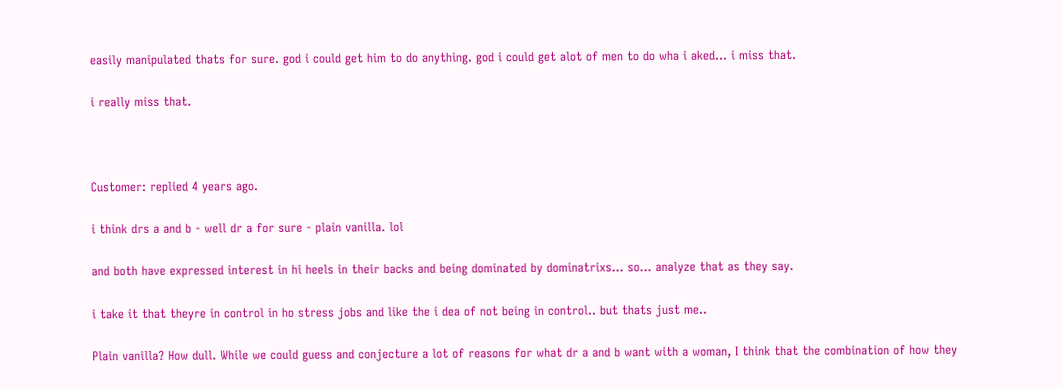easily manipulated thats for sure. god i could get him to do anything. god i could get alot of men to do wha i aked... i miss that.

i really miss that.



Customer: replied 4 years ago.

i think drs a and b - well dr a for sure - plain vanilla. lol

and both have expressed interest in hi heels in their backs and being dominated by dominatrixs... so... analyze that as they say.

i take it that theyre in control in ho stress jobs and like the i dea of not being in control.. but thats just me..

Plain vanilla? How dull. While we could guess and conjecture a lot of reasons for what dr a and b want with a woman, I think that the combination of how they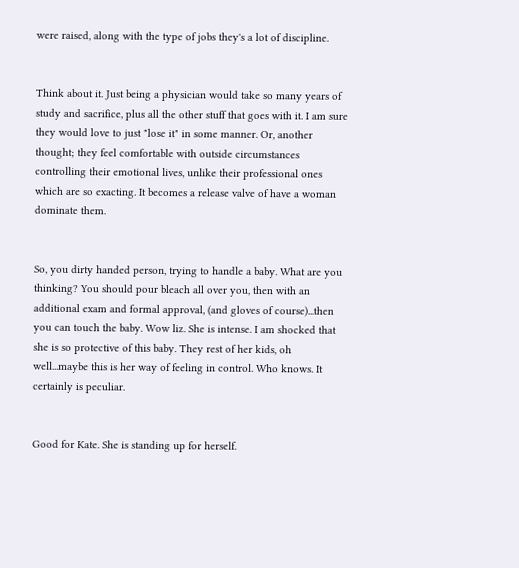were raised, along with the type of jobs they's a lot of discipline.


Think about it. Just being a physician would take so many years of study and sacrifice, plus all the other stuff that goes with it. I am sure they would love to just "lose it" in some manner. Or, another thought; they feel comfortable with outside circumstances controlling their emotional lives, unlike their professional ones which are so exacting. It becomes a release valve of have a woman dominate them.


So, you dirty handed person, trying to handle a baby. What are you thinking? You should pour bleach all over you, then with an additional exam and formal approval, (and gloves of course)...then you can touch the baby. Wow liz. She is intense. I am shocked that she is so protective of this baby. They rest of her kids, oh well...maybe this is her way of feeling in control. Who knows. It certainly is peculiar.


Good for Kate. She is standing up for herself.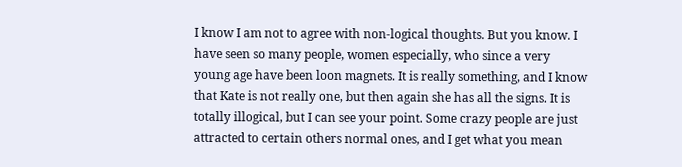I know I am not to agree with non-logical thoughts. But you know. I have seen so many people, women especially, who since a very young age have been loon magnets. It is really something, and I know that Kate is not really one, but then again she has all the signs. It is totally illogical, but I can see your point. Some crazy people are just attracted to certain others normal ones, and I get what you mean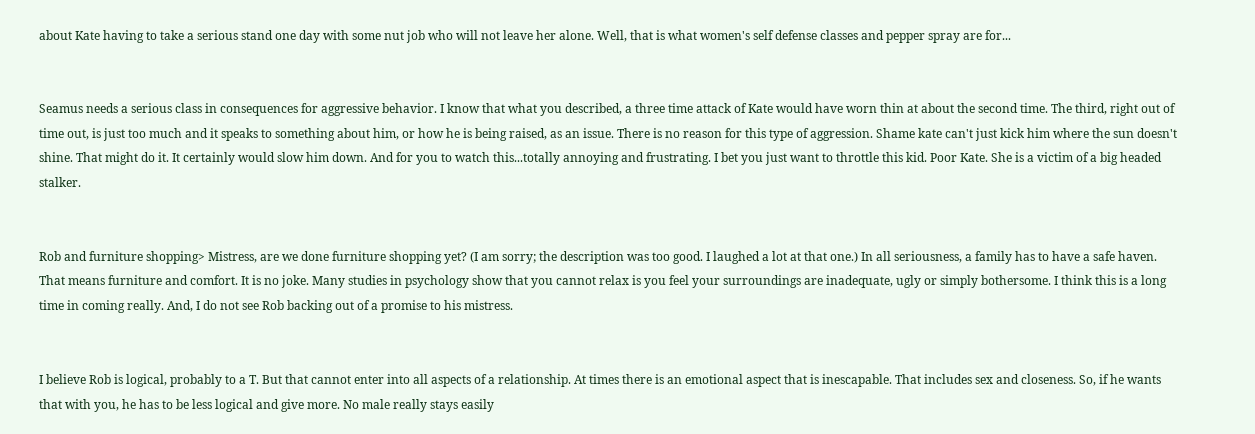about Kate having to take a serious stand one day with some nut job who will not leave her alone. Well, that is what women's self defense classes and pepper spray are for...


Seamus needs a serious class in consequences for aggressive behavior. I know that what you described, a three time attack of Kate would have worn thin at about the second time. The third, right out of time out, is just too much and it speaks to something about him, or how he is being raised, as an issue. There is no reason for this type of aggression. Shame kate can't just kick him where the sun doesn't shine. That might do it. It certainly would slow him down. And for you to watch this...totally annoying and frustrating. I bet you just want to throttle this kid. Poor Kate. She is a victim of a big headed stalker.


Rob and furniture shopping> Mistress, are we done furniture shopping yet? (I am sorry; the description was too good. I laughed a lot at that one.) In all seriousness, a family has to have a safe haven. That means furniture and comfort. It is no joke. Many studies in psychology show that you cannot relax is you feel your surroundings are inadequate, ugly or simply bothersome. I think this is a long time in coming really. And, I do not see Rob backing out of a promise to his mistress.


I believe Rob is logical, probably to a T. But that cannot enter into all aspects of a relationship. At times there is an emotional aspect that is inescapable. That includes sex and closeness. So, if he wants that with you, he has to be less logical and give more. No male really stays easily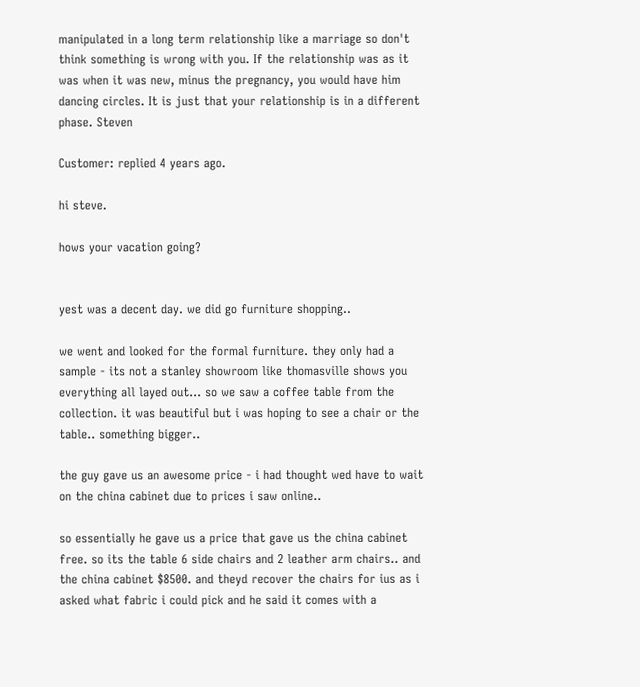manipulated in a long term relationship like a marriage so don't think something is wrong with you. If the relationship was as it was when it was new, minus the pregnancy, you would have him dancing circles. It is just that your relationship is in a different phase. Steven

Customer: replied 4 years ago.

hi steve.

hows your vacation going?


yest was a decent day. we did go furniture shopping..

we went and looked for the formal furniture. they only had a sample - its not a stanley showroom like thomasville shows you everything all layed out... so we saw a coffee table from the collection. it was beautiful but i was hoping to see a chair or the table.. something bigger..

the guy gave us an awesome price - i had thought wed have to wait on the china cabinet due to prices i saw online..

so essentially he gave us a price that gave us the china cabinet free. so its the table 6 side chairs and 2 leather arm chairs.. and the china cabinet $8500. and theyd recover the chairs for ius as i asked what fabric i could pick and he said it comes with a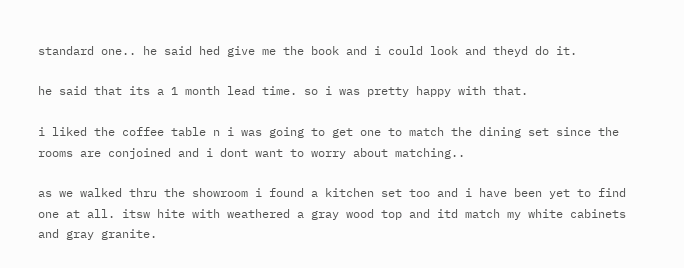standard one.. he said hed give me the book and i could look and theyd do it.

he said that its a 1 month lead time. so i was pretty happy with that.

i liked the coffee table n i was going to get one to match the dining set since the rooms are conjoined and i dont want to worry about matching..

as we walked thru the showroom i found a kitchen set too and i have been yet to find one at all. itsw hite with weathered a gray wood top and itd match my white cabinets and gray granite.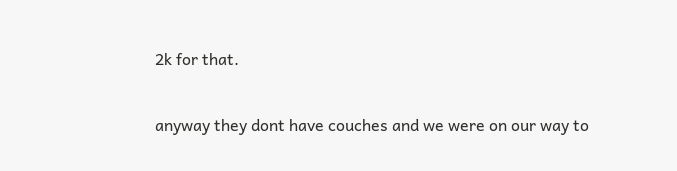2k for that.


anyway they dont have couches and we were on our way to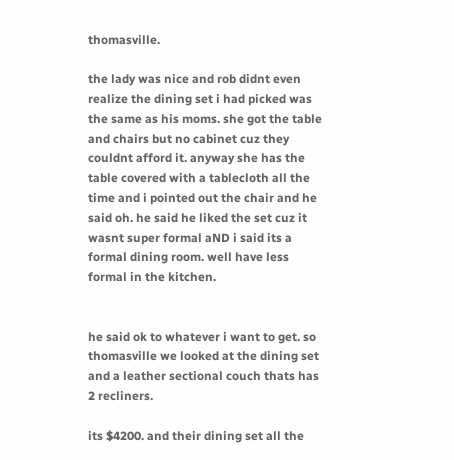thomasville.

the lady was nice and rob didnt even realize the dining set i had picked was the same as his moms. she got the table and chairs but no cabinet cuz they couldnt afford it. anyway she has the table covered with a tablecloth all the time and i pointed out the chair and he said oh. he said he liked the set cuz it wasnt super formal aND i said its a formal dining room. well have less formal in the kitchen.


he said ok to whatever i want to get. so thomasville we looked at the dining set and a leather sectional couch thats has 2 recliners.

its $4200. and their dining set all the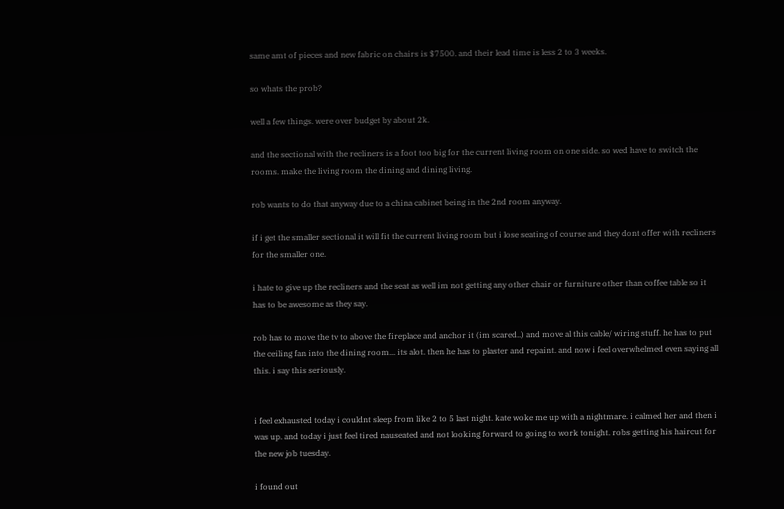same amt of pieces and new fabric on chairs is $7500. and their lead time is less 2 to 3 weeks.

so whats the prob?

well a few things. were over budget by about 2k.

and the sectional with the recliners is a foot too big for the current living room on one side. so wed have to switch the rooms. make the living room the dining and dining living.

rob wants to do that anyway due to a china cabinet being in the 2nd room anyway.

if i get the smaller sectional it will fit the current living room but i lose seating of course and they dont offer with recliners for the smaller one.

i hate to give up the recliners and the seat as well im not getting any other chair or furniture other than coffee table so it has to be awesome as they say.

rob has to move the tv to above the fireplace and anchor it (im scared..) and move al this cable/ wiring stuff. he has to put the ceiling fan into the dining room... its alot. then he has to plaster and repaint. and now i feel overwhelmed even saying all this. i say this seriously.


i feel exhausted today i couldnt sleep from like 2 to 5 last night. kate woke me up with a nightmare. i calmed her and then i was up. and today i just feel tired nauseated and not looking forward to going to work tonight. robs getting his haircut for the new job tuesday.

i found out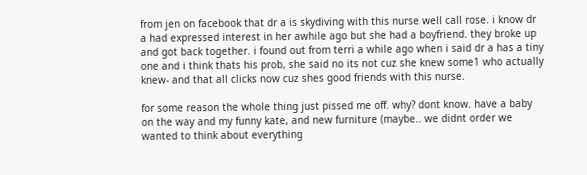from jen on facebook that dr a is skydiving with this nurse well call rose. i know dr a had expressed interest in her awhile ago but she had a boyfriend. they broke up and got back together. i found out from terri a while ago when i said dr a has a tiny one and i think thats his prob, she said no its not cuz she knew some1 who actually knew- and that all clicks now cuz shes good friends with this nurse.

for some reason the whole thing just pissed me off. why? dont know. have a baby on the way and my funny kate, and new furniture (maybe.. we didnt order we wanted to think about everything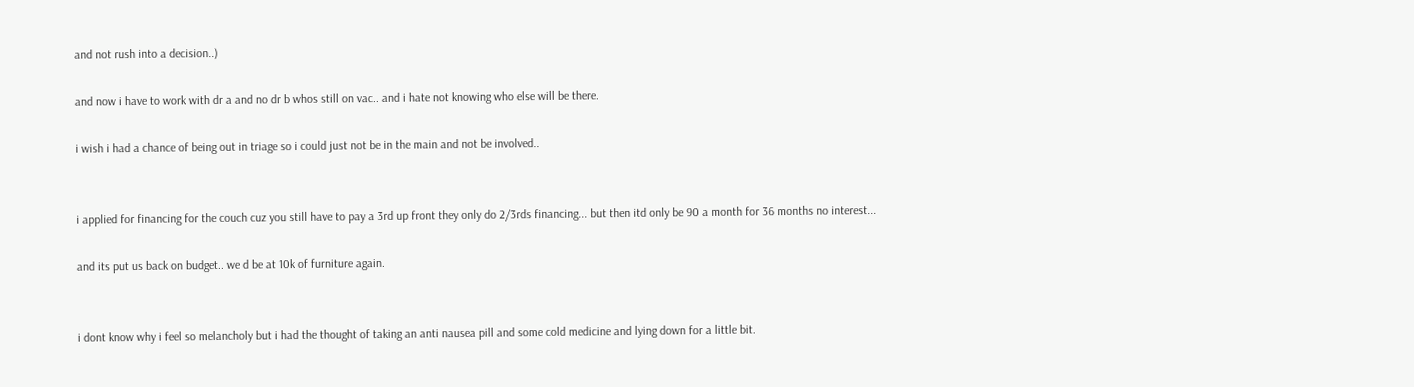and not rush into a decision..)

and now i have to work with dr a and no dr b whos still on vac.. and i hate not knowing who else will be there.

i wish i had a chance of being out in triage so i could just not be in the main and not be involved..


i applied for financing for the couch cuz you still have to pay a 3rd up front they only do 2/3rds financing... but then itd only be 90 a month for 36 months no interest...

and its put us back on budget.. we d be at 10k of furniture again.


i dont know why i feel so melancholy but i had the thought of taking an anti nausea pill and some cold medicine and lying down for a little bit.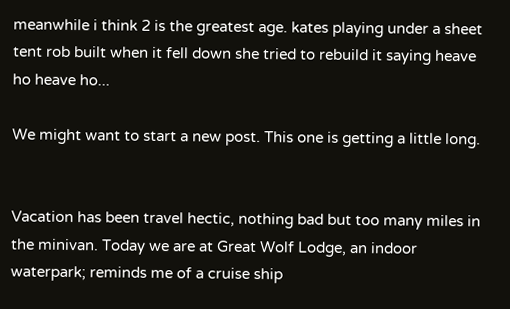meanwhile i think 2 is the greatest age. kates playing under a sheet tent rob built when it fell down she tried to rebuild it saying heave ho heave ho...

We might want to start a new post. This one is getting a little long.


Vacation has been travel hectic, nothing bad but too many miles in the minivan. Today we are at Great Wolf Lodge, an indoor waterpark; reminds me of a cruise ship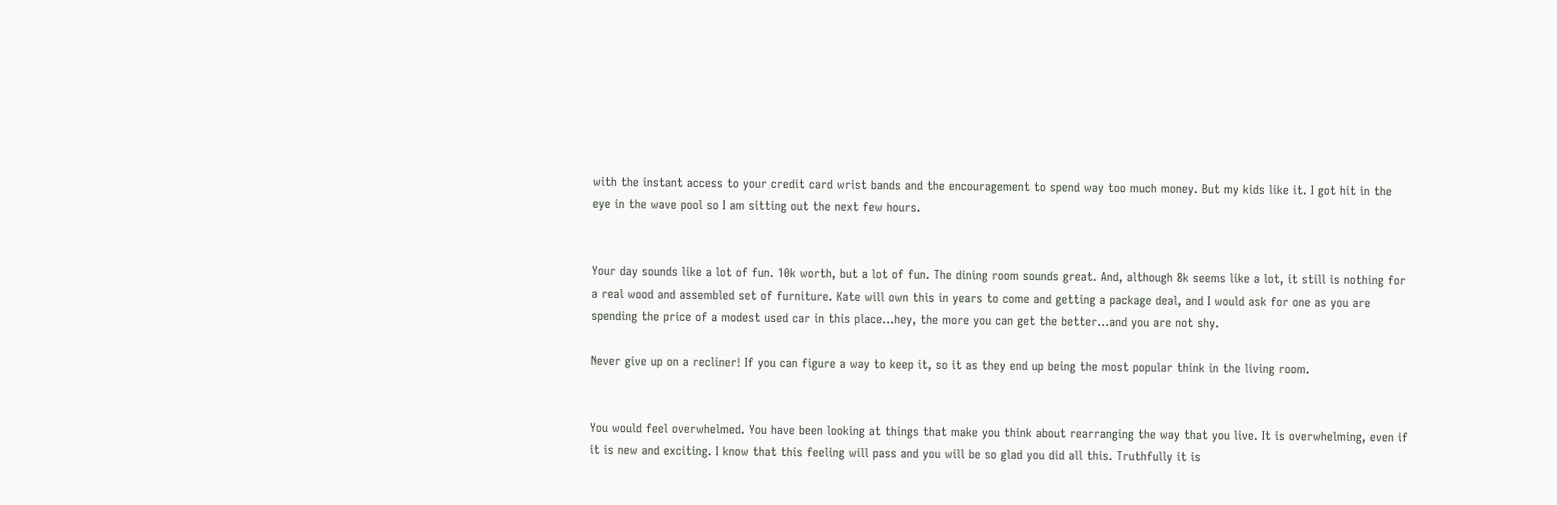with the instant access to your credit card wrist bands and the encouragement to spend way too much money. But my kids like it. I got hit in the eye in the wave pool so I am sitting out the next few hours.


Your day sounds like a lot of fun. 10k worth, but a lot of fun. The dining room sounds great. And, although 8k seems like a lot, it still is nothing for a real wood and assembled set of furniture. Kate will own this in years to come and getting a package deal, and I would ask for one as you are spending the price of a modest used car in this place...hey, the more you can get the better...and you are not shy.

Never give up on a recliner! If you can figure a way to keep it, so it as they end up being the most popular think in the living room.


You would feel overwhelmed. You have been looking at things that make you think about rearranging the way that you live. It is overwhelming, even if it is new and exciting. I know that this feeling will pass and you will be so glad you did all this. Truthfully it is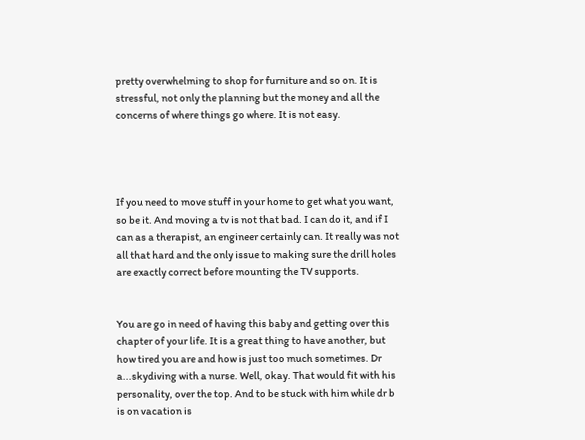pretty overwhelming to shop for furniture and so on. It is stressful, not only the planning but the money and all the concerns of where things go where. It is not easy.




If you need to move stuff in your home to get what you want, so be it. And moving a tv is not that bad. I can do it, and if I can as a therapist, an engineer certainly can. It really was not all that hard and the only issue to making sure the drill holes are exactly correct before mounting the TV supports.


You are go in need of having this baby and getting over this chapter of your life. It is a great thing to have another, but how tired you are and how is just too much sometimes. Dr a...skydiving with a nurse. Well, okay. That would fit with his personality, over the top. And to be stuck with him while dr b is on vacation is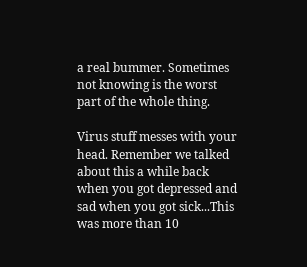a real bummer. Sometimes not knowing is the worst part of the whole thing.

Virus stuff messes with your head. Remember we talked about this a while back when you got depressed and sad when you got sick...This was more than 10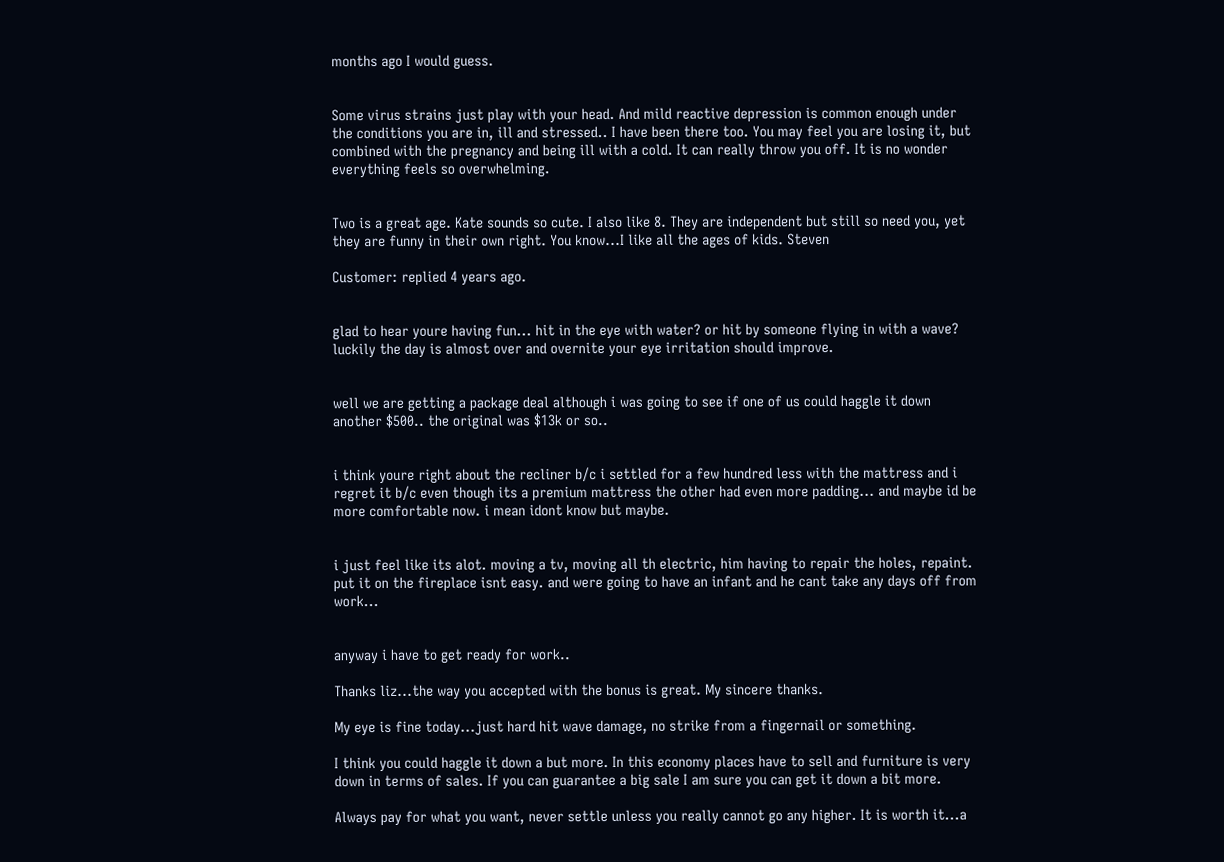months ago I would guess.


Some virus strains just play with your head. And mild reactive depression is common enough under the conditions you are in, ill and stressed.. I have been there too. You may feel you are losing it, but combined with the pregnancy and being ill with a cold. It can really throw you off. It is no wonder everything feels so overwhelming.


Two is a great age. Kate sounds so cute. I also like 8. They are independent but still so need you, yet they are funny in their own right. You know...I like all the ages of kids. Steven

Customer: replied 4 years ago.


glad to hear youre having fun... hit in the eye with water? or hit by someone flying in with a wave? luckily the day is almost over and overnite your eye irritation should improve.


well we are getting a package deal although i was going to see if one of us could haggle it down another $500.. the original was $13k or so..


i think youre right about the recliner b/c i settled for a few hundred less with the mattress and i regret it b/c even though its a premium mattress the other had even more padding... and maybe id be more comfortable now. i mean idont know but maybe.


i just feel like its alot. moving a tv, moving all th electric, him having to repair the holes, repaint. put it on the fireplace isnt easy. and were going to have an infant and he cant take any days off from work...


anyway i have to get ready for work..

Thanks liz...the way you accepted with the bonus is great. My sincere thanks.

My eye is fine today...just hard hit wave damage, no strike from a fingernail or something.

I think you could haggle it down a but more. In this economy places have to sell and furniture is very down in terms of sales. If you can guarantee a big sale I am sure you can get it down a bit more.

Always pay for what you want, never settle unless you really cannot go any higher. It is worth it...a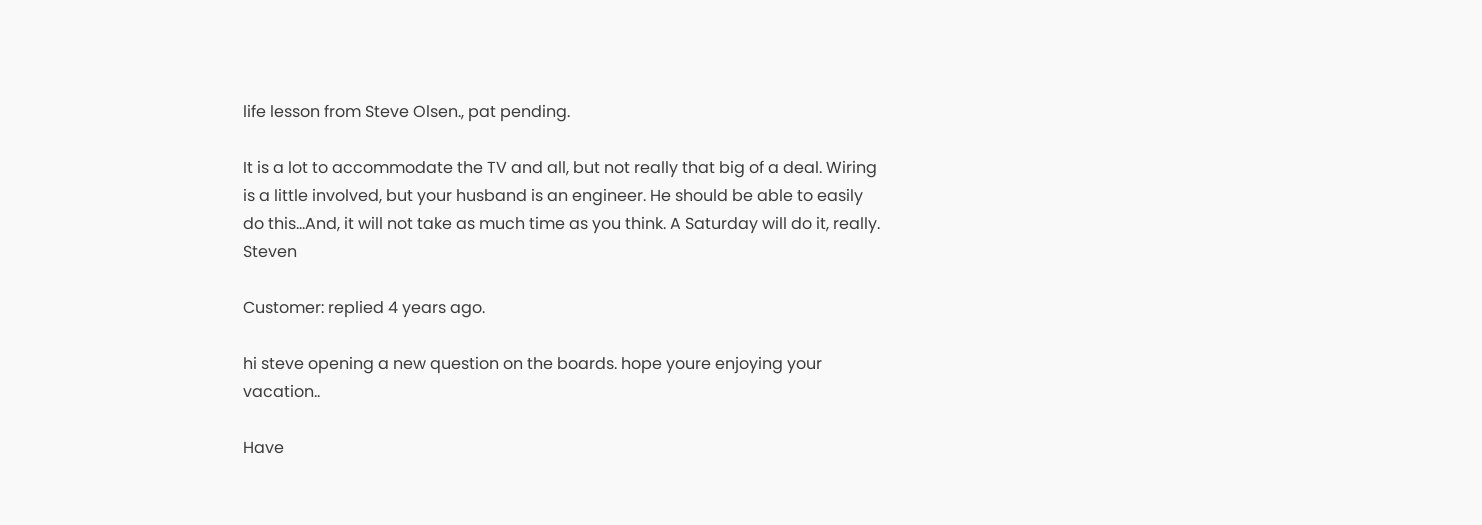life lesson from Steve Olsen., pat pending.

It is a lot to accommodate the TV and all, but not really that big of a deal. Wiring is a little involved, but your husband is an engineer. He should be able to easily do this...And, it will not take as much time as you think. A Saturday will do it, really. Steven

Customer: replied 4 years ago.

hi steve opening a new question on the boards. hope youre enjoying your vacation..

Have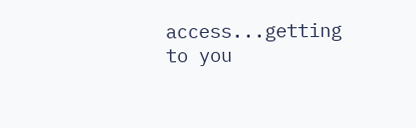access...getting to you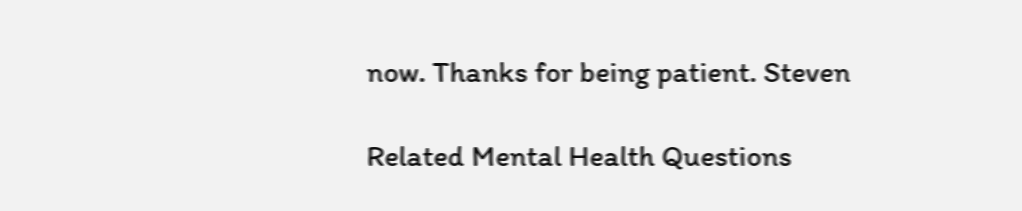now. Thanks for being patient. Steven

Related Mental Health Questions